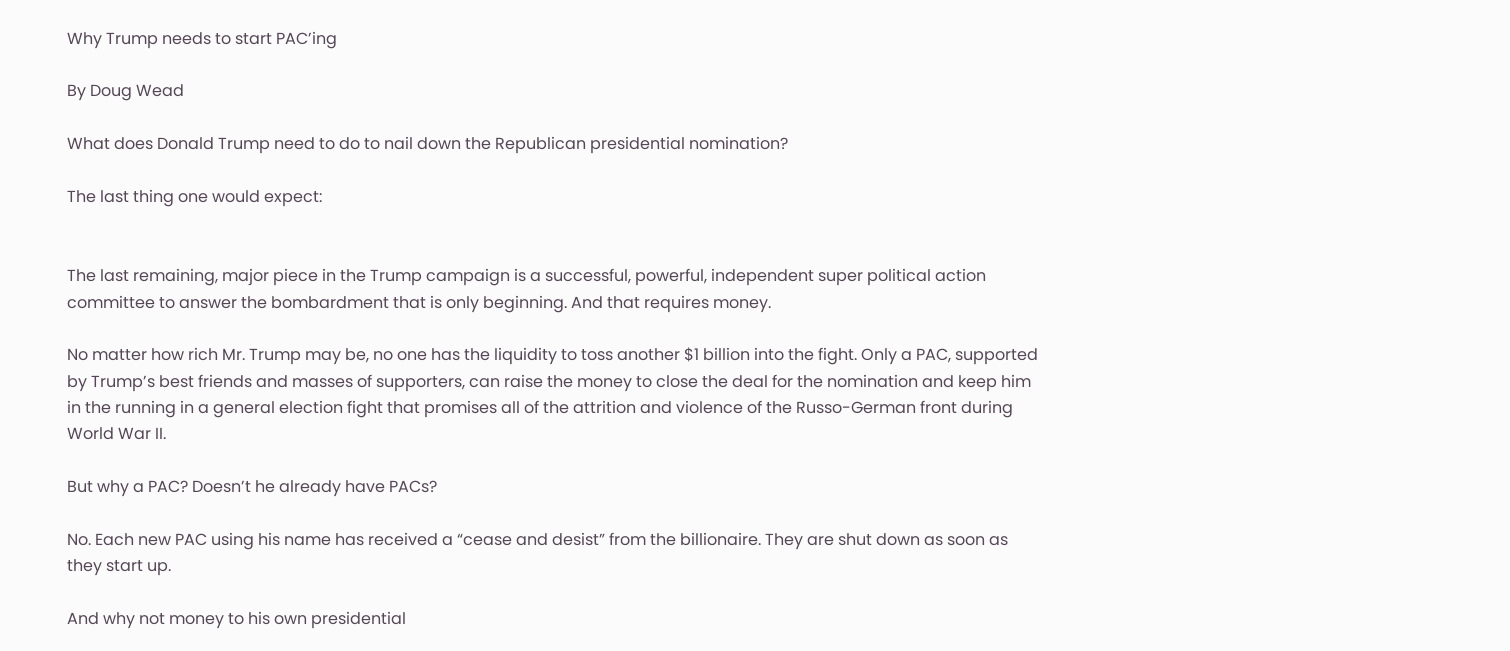Why Trump needs to start PAC’ing

By Doug Wead

What does Donald Trump need to do to nail down the Republican presidential nomination?

The last thing one would expect:


The last remaining, major piece in the Trump campaign is a successful, powerful, independent super political action committee to answer the bombardment that is only beginning. And that requires money.

No matter how rich Mr. Trump may be, no one has the liquidity to toss another $1 billion into the fight. Only a PAC, supported by Trump’s best friends and masses of supporters, can raise the money to close the deal for the nomination and keep him in the running in a general election fight that promises all of the attrition and violence of the Russo-German front during World War II.

But why a PAC? Doesn’t he already have PACs?

No. Each new PAC using his name has received a “cease and desist” from the billionaire. They are shut down as soon as they start up.

And why not money to his own presidential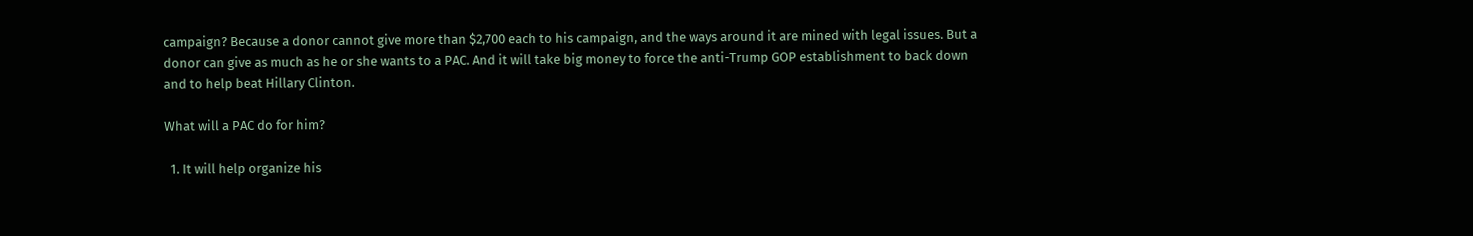campaign? Because a donor cannot give more than $2,700 each to his campaign, and the ways around it are mined with legal issues. But a donor can give as much as he or she wants to a PAC. And it will take big money to force the anti-Trump GOP establishment to back down and to help beat Hillary Clinton.

What will a PAC do for him?

  1. It will help organize his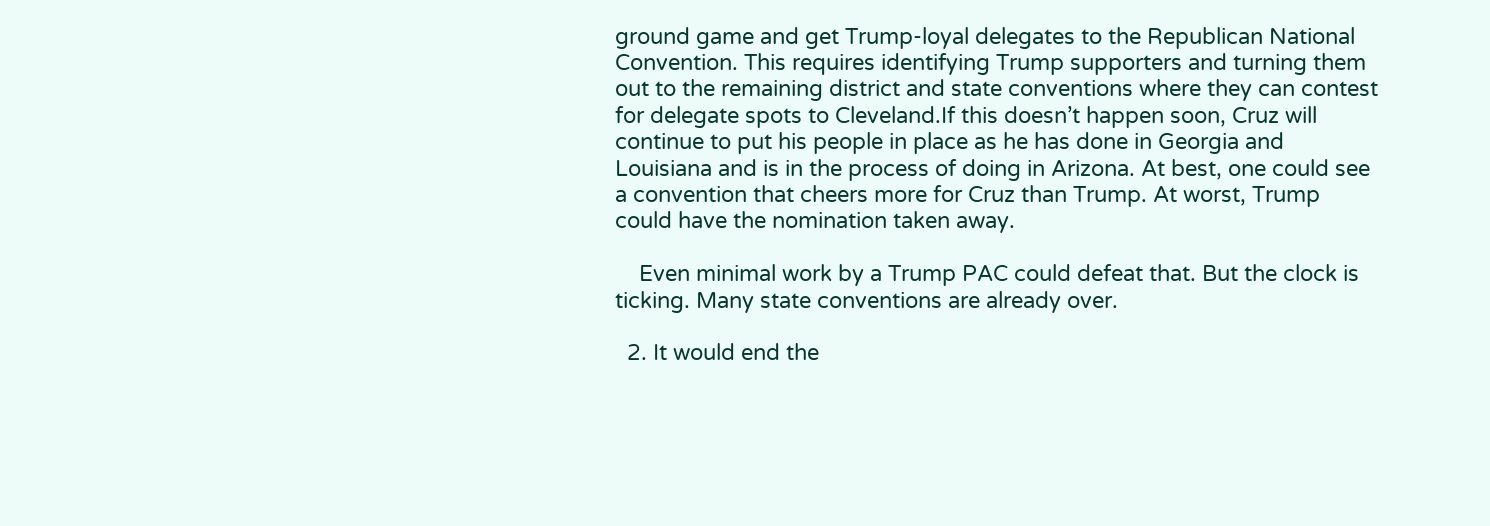ground game and get Trump-loyal delegates to the Republican National Convention. This requires identifying Trump supporters and turning them out to the remaining district and state conventions where they can contest for delegate spots to Cleveland.If this doesn’t happen soon, Cruz will continue to put his people in place as he has done in Georgia and Louisiana and is in the process of doing in Arizona. At best, one could see a convention that cheers more for Cruz than Trump. At worst, Trump could have the nomination taken away.

    Even minimal work by a Trump PAC could defeat that. But the clock is ticking. Many state conventions are already over.

  2. It would end the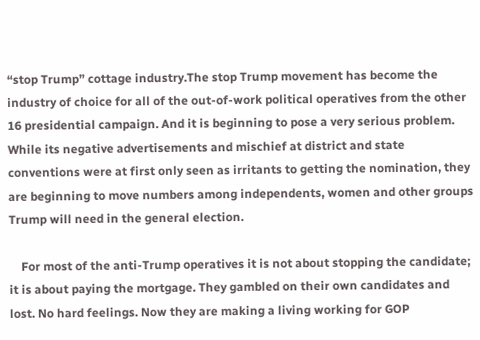“stop Trump” cottage industry.The stop Trump movement has become the industry of choice for all of the out-of-work political operatives from the other 16 presidential campaign. And it is beginning to pose a very serious problem. While its negative advertisements and mischief at district and state conventions were at first only seen as irritants to getting the nomination, they are beginning to move numbers among independents, women and other groups Trump will need in the general election.

    For most of the anti-Trump operatives it is not about stopping the candidate; it is about paying the mortgage. They gambled on their own candidates and lost. No hard feelings. Now they are making a living working for GOP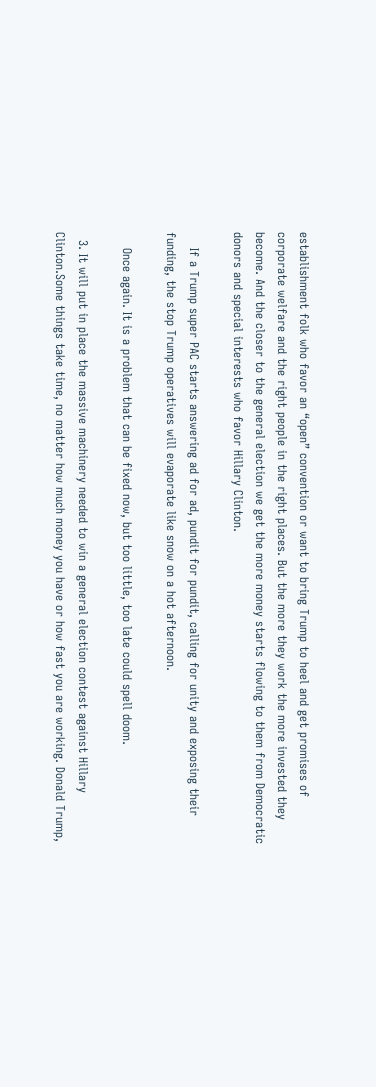establishment folk who favor an “open” convention or want to bring Trump to heel and get promises of corporate welfare and the right people in the right places. But the more they work the more invested they become. And the closer to the general election we get the more money starts flowing to them from Democratic donors and special interests who favor Hillary Clinton.

    If a Trump super PAC starts answering ad for ad, pundit for pundit, calling for unity and exposing their funding, the stop Trump operatives will evaporate like snow on a hot afternoon.

    Once again. It is a problem that can be fixed now, but too little, too late could spell doom.

  3. It will put in place the massive machinery needed to win a general election contest against Hillary Clinton.Some things take time, no matter how much money you have or how fast you are working. Donald Trump,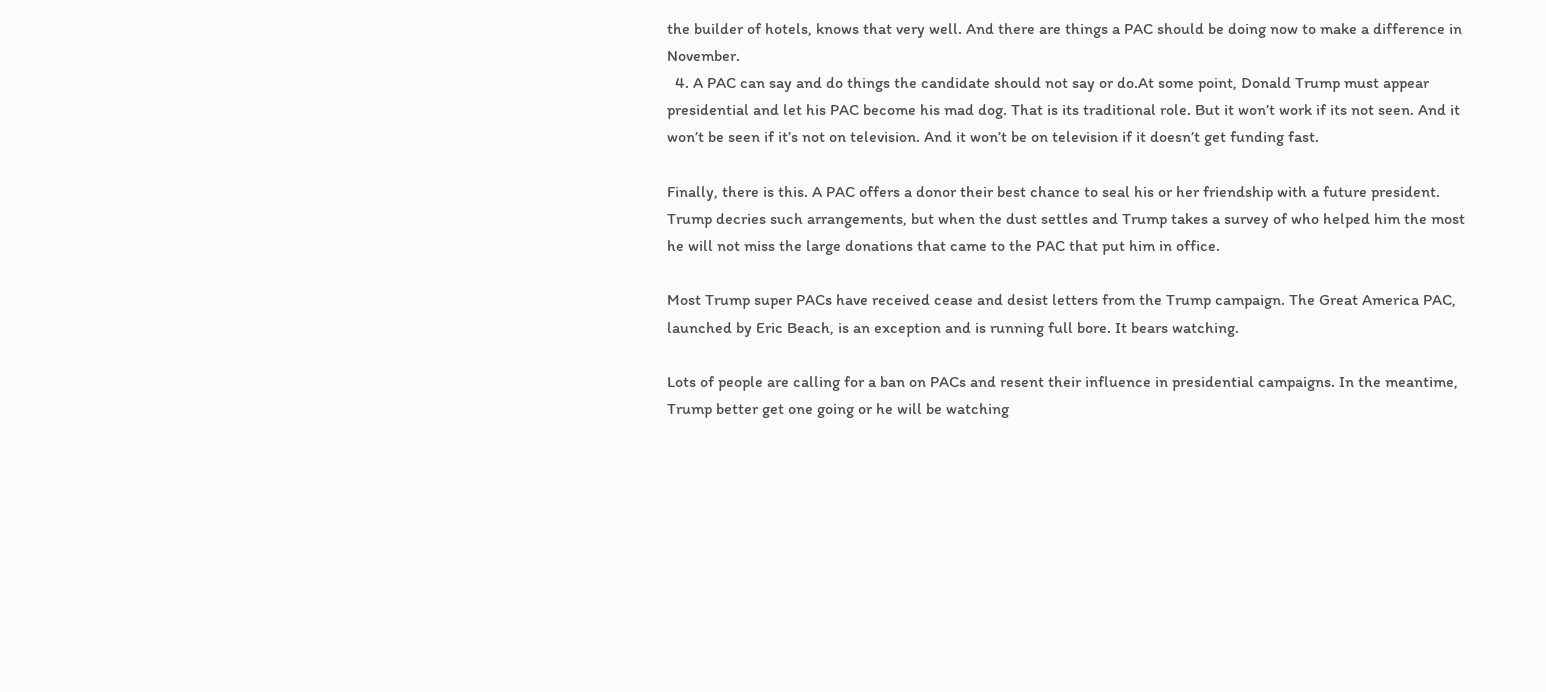the builder of hotels, knows that very well. And there are things a PAC should be doing now to make a difference in November.
  4. A PAC can say and do things the candidate should not say or do.At some point, Donald Trump must appear presidential and let his PAC become his mad dog. That is its traditional role. But it won’t work if its not seen. And it won’t be seen if it’s not on television. And it won’t be on television if it doesn’t get funding fast.

Finally, there is this. A PAC offers a donor their best chance to seal his or her friendship with a future president. Trump decries such arrangements, but when the dust settles and Trump takes a survey of who helped him the most he will not miss the large donations that came to the PAC that put him in office.

Most Trump super PACs have received cease and desist letters from the Trump campaign. The Great America PAC, launched by Eric Beach, is an exception and is running full bore. It bears watching.

Lots of people are calling for a ban on PACs and resent their influence in presidential campaigns. In the meantime, Trump better get one going or he will be watching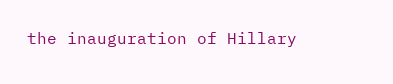the inauguration of Hillary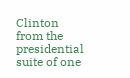Clinton from the presidential suite of one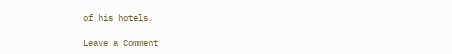of his hotels.

Leave a Comment